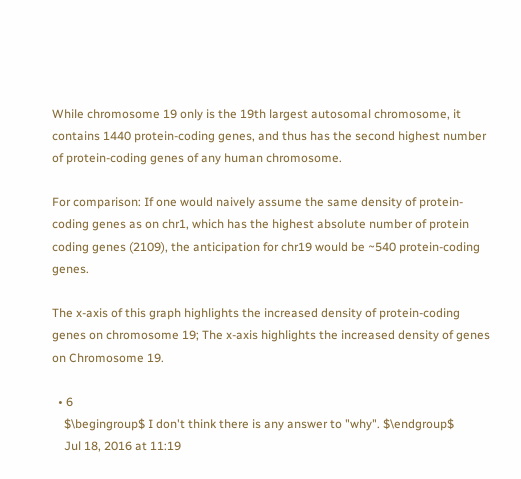While chromosome 19 only is the 19th largest autosomal chromosome, it contains 1440 protein-coding genes, and thus has the second highest number of protein-coding genes of any human chromosome.

For comparison: If one would naively assume the same density of protein-coding genes as on chr1, which has the highest absolute number of protein coding genes (2109), the anticipation for chr19 would be ~540 protein-coding genes.

The x-axis of this graph highlights the increased density of protein-coding genes on chromosome 19; The x-axis highlights the increased density of genes on Chromosome 19.

  • 6
    $\begingroup$ I don't think there is any answer to "why". $\endgroup$
    Jul 18, 2016 at 11:19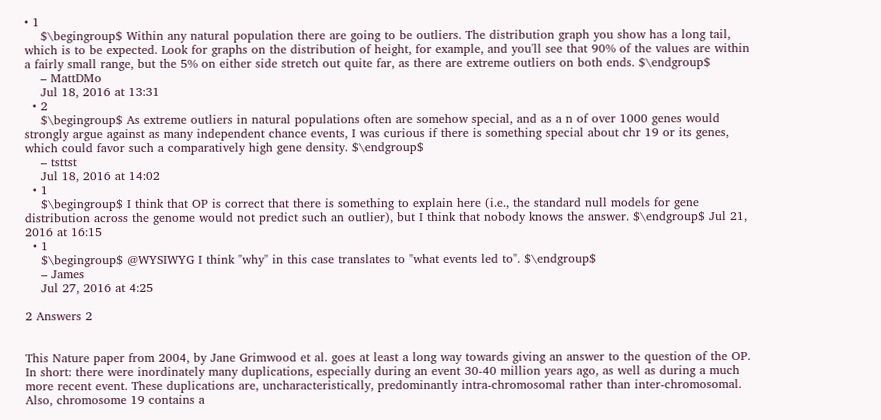• 1
    $\begingroup$ Within any natural population there are going to be outliers. The distribution graph you show has a long tail, which is to be expected. Look for graphs on the distribution of height, for example, and you'll see that 90% of the values are within a fairly small range, but the 5% on either side stretch out quite far, as there are extreme outliers on both ends. $\endgroup$
    – MattDMo
    Jul 18, 2016 at 13:31
  • 2
    $\begingroup$ As extreme outliers in natural populations often are somehow special, and as a n of over 1000 genes would strongly argue against as many independent chance events, I was curious if there is something special about chr 19 or its genes, which could favor such a comparatively high gene density. $\endgroup$
    – tsttst
    Jul 18, 2016 at 14:02
  • 1
    $\begingroup$ I think that OP is correct that there is something to explain here (i.e., the standard null models for gene distribution across the genome would not predict such an outlier), but I think that nobody knows the answer. $\endgroup$ Jul 21, 2016 at 16:15
  • 1
    $\begingroup$ @WYSIWYG I think "why" in this case translates to "what events led to". $\endgroup$
    – James
    Jul 27, 2016 at 4:25

2 Answers 2


This Nature paper from 2004, by Jane Grimwood et al. goes at least a long way towards giving an answer to the question of the OP. In short: there were inordinately many duplications, especially during an event 30-40 million years ago, as well as during a much more recent event. These duplications are, uncharacteristically, predominantly intra-chromosomal rather than inter-chromosomal. Also, chromosome 19 contains a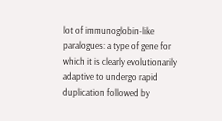lot of immunoglobin-like paralogues: a type of gene for which it is clearly evolutionarily adaptive to undergo rapid duplication followed by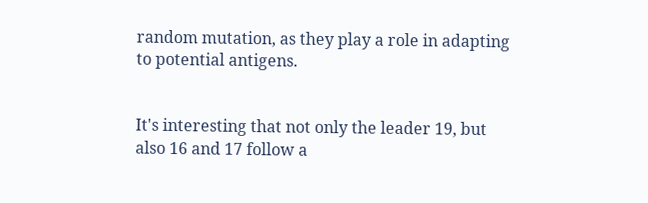random mutation, as they play a role in adapting to potential antigens.


It's interesting that not only the leader 19, but also 16 and 17 follow a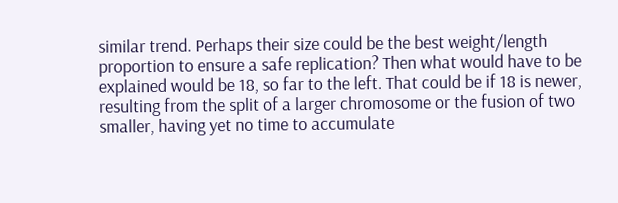similar trend. Perhaps their size could be the best weight/length proportion to ensure a safe replication? Then what would have to be explained would be 18, so far to the left. That could be if 18 is newer, resulting from the split of a larger chromosome or the fusion of two smaller, having yet no time to accumulate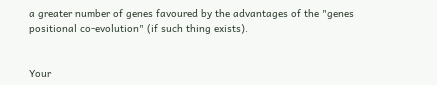a greater number of genes favoured by the advantages of the "genes positional co-evolution" (if such thing exists).


Your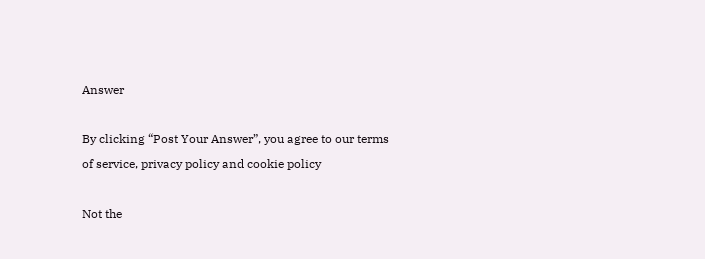Answer

By clicking “Post Your Answer”, you agree to our terms of service, privacy policy and cookie policy

Not the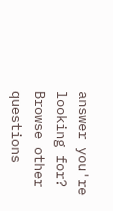answer you're looking for? Browse other questions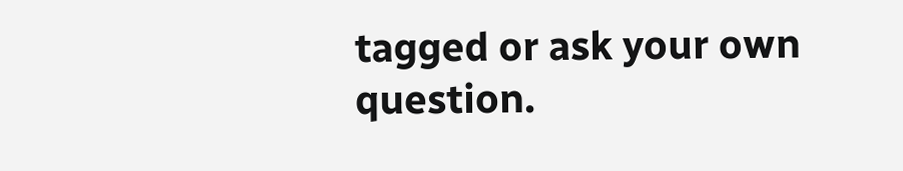tagged or ask your own question.